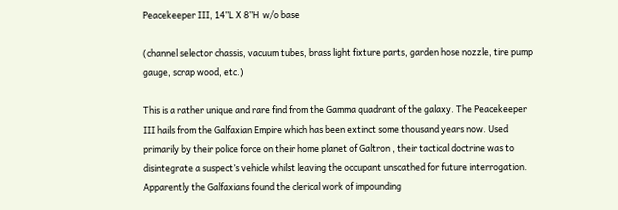Peacekeeper III, 14”L X 8”H  w/o base

(channel selector chassis, vacuum tubes, brass light fixture parts, garden hose nozzle, tire pump gauge, scrap wood, etc.)

This is a rather unique and rare find from the Gamma quadrant of the galaxy. The Peacekeeper III hails from the Galfaxian Empire which has been extinct some thousand years now. Used primarily by their police force on their home planet of Galtron , their tactical doctrine was to disintegrate a suspect’s vehicle whilst leaving the occupant unscathed for future interrogation. Apparently the Galfaxians found the clerical work of impounding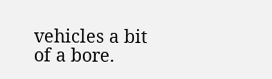vehicles a bit of a bore.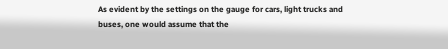As evident by the settings on the gauge for cars, light trucks and buses, one would assume that the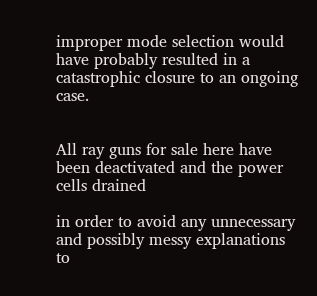improper mode selection would have probably resulted in a catastrophic closure to an ongoing case.


All ray guns for sale here have been deactivated and the power cells drained

in order to avoid any unnecessary and possibly messy explanations to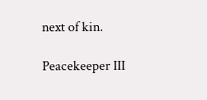next of kin.

Peacekeeper III